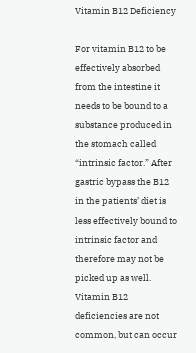Vitamin B12 Deficiency

For vitamin B12 to be effectively absorbed from the intestine it needs to be bound to a substance produced in the stomach called “intrinsic factor.” After gastric bypass the B12 in the patients’ diet is less effectively bound to intrinsic factor and therefore may not be picked up as well. Vitamin B12 deficiencies are not common, but can occur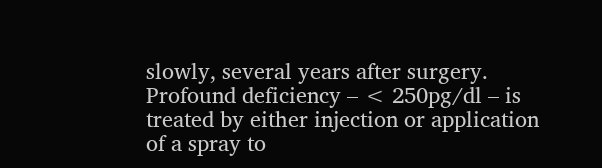slowly, several years after surgery. Profound deficiency – < 250pg/dl – is treated by either injection or application of a spray to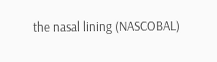the nasal lining (NASCOBAL)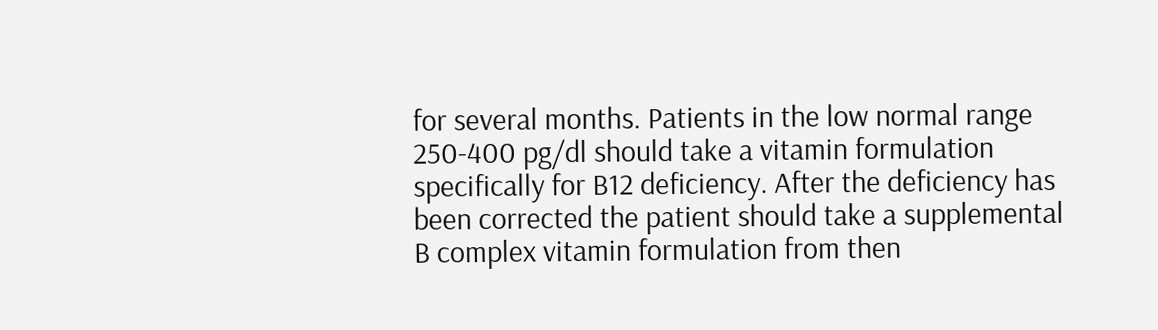for several months. Patients in the low normal range 250-400 pg/dl should take a vitamin formulation specifically for B12 deficiency. After the deficiency has been corrected the patient should take a supplemental B complex vitamin formulation from then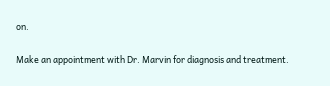on.

Make an appointment with Dr. Marvin for diagnosis and treatment.